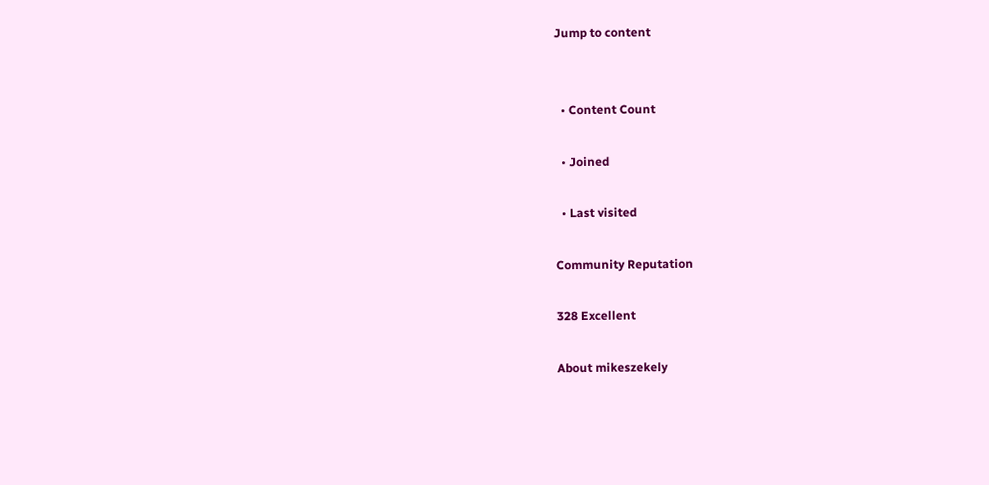Jump to content


  • Content Count

  • Joined

  • Last visited

Community Reputation

328 Excellent

About mikeszekely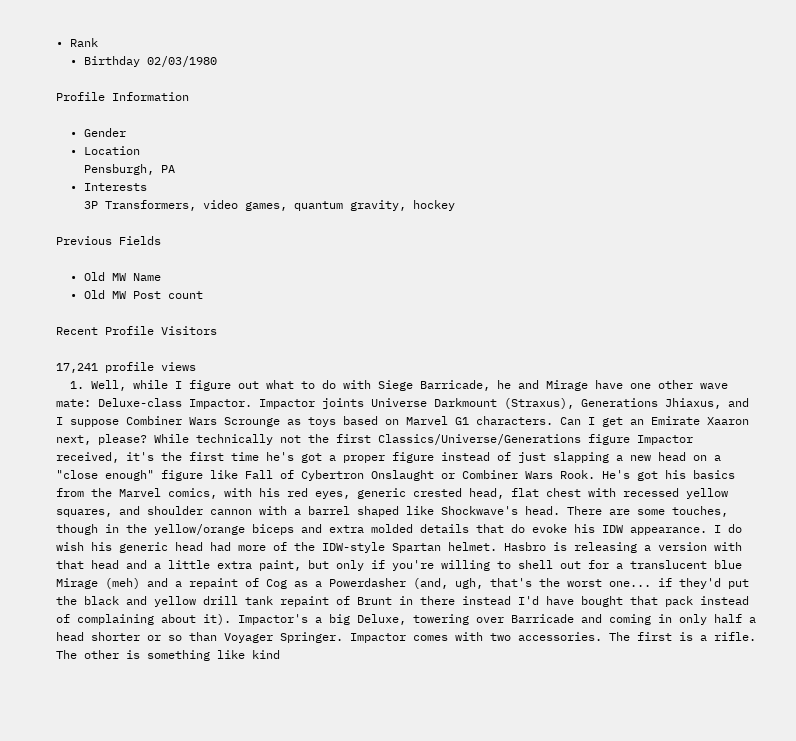• Rank
  • Birthday 02/03/1980

Profile Information

  • Gender
  • Location
    Pensburgh, PA
  • Interests
    3P Transformers, video games, quantum gravity, hockey

Previous Fields

  • Old MW Name
  • Old MW Post count

Recent Profile Visitors

17,241 profile views
  1. Well, while I figure out what to do with Siege Barricade, he and Mirage have one other wave mate: Deluxe-class Impactor. Impactor joints Universe Darkmount (Straxus), Generations Jhiaxus, and I suppose Combiner Wars Scrounge as toys based on Marvel G1 characters. Can I get an Emirate Xaaron next, please? While technically not the first Classics/Universe/Generations figure Impactor received, it's the first time he's got a proper figure instead of just slapping a new head on a "close enough" figure like Fall of Cybertron Onslaught or Combiner Wars Rook. He's got his basics from the Marvel comics, with his red eyes, generic crested head, flat chest with recessed yellow squares, and shoulder cannon with a barrel shaped like Shockwave's head. There are some touches, though in the yellow/orange biceps and extra molded details that do evoke his IDW appearance. I do wish his generic head had more of the IDW-style Spartan helmet. Hasbro is releasing a version with that head and a little extra paint, but only if you're willing to shell out for a translucent blue Mirage (meh) and a repaint of Cog as a Powerdasher (and, ugh, that's the worst one... if they'd put the black and yellow drill tank repaint of Brunt in there instead I'd have bought that pack instead of complaining about it). Impactor's a big Deluxe, towering over Barricade and coming in only half a head shorter or so than Voyager Springer. Impactor comes with two accessories. The first is a rifle. The other is something like kind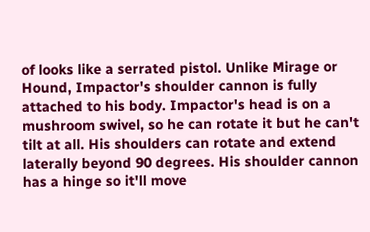of looks like a serrated pistol. Unlike Mirage or Hound, Impactor's shoulder cannon is fully attached to his body. Impactor's head is on a mushroom swivel, so he can rotate it but he can't tilt at all. His shoulders can rotate and extend laterally beyond 90 degrees. His shoulder cannon has a hinge so it'll move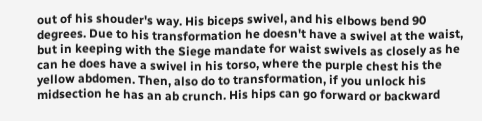out of his shouder's way. His biceps swivel, and his elbows bend 90 degrees. Due to his transformation he doesn't have a swivel at the waist, but in keeping with the Siege mandate for waist swivels as closely as he can he does have a swivel in his torso, where the purple chest his the yellow abdomen. Then, also do to transformation, if you unlock his midsection he has an ab crunch. His hips can go forward or backward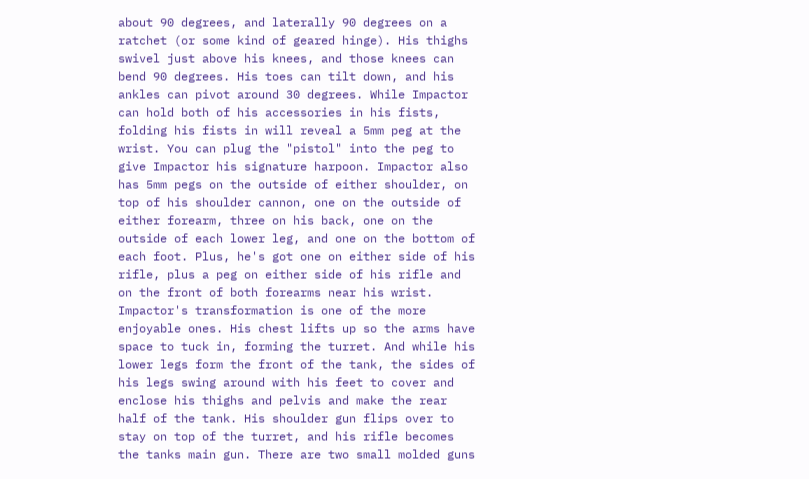about 90 degrees, and laterally 90 degrees on a ratchet (or some kind of geared hinge). His thighs swivel just above his knees, and those knees can bend 90 degrees. His toes can tilt down, and his ankles can pivot around 30 degrees. While Impactor can hold both of his accessories in his fists, folding his fists in will reveal a 5mm peg at the wrist. You can plug the "pistol" into the peg to give Impactor his signature harpoon. Impactor also has 5mm pegs on the outside of either shoulder, on top of his shoulder cannon, one on the outside of either forearm, three on his back, one on the outside of each lower leg, and one on the bottom of each foot. Plus, he's got one on either side of his rifle, plus a peg on either side of his rifle and on the front of both forearms near his wrist. Impactor's transformation is one of the more enjoyable ones. His chest lifts up so the arms have space to tuck in, forming the turret. And while his lower legs form the front of the tank, the sides of his legs swing around with his feet to cover and enclose his thighs and pelvis and make the rear half of the tank. His shoulder gun flips over to stay on top of the turret, and his rifle becomes the tanks main gun. There are two small molded guns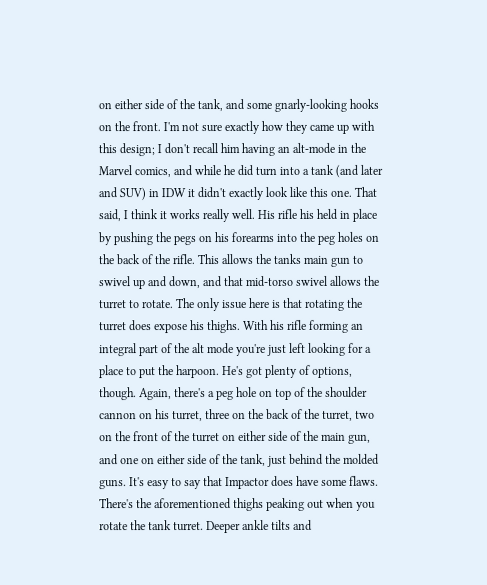on either side of the tank, and some gnarly-looking hooks on the front. I'm not sure exactly how they came up with this design; I don't recall him having an alt-mode in the Marvel comics, and while he did turn into a tank (and later and SUV) in IDW it didn't exactly look like this one. That said, I think it works really well. His rifle his held in place by pushing the pegs on his forearms into the peg holes on the back of the rifle. This allows the tanks main gun to swivel up and down, and that mid-torso swivel allows the turret to rotate. The only issue here is that rotating the turret does expose his thighs. With his rifle forming an integral part of the alt mode you're just left looking for a place to put the harpoon. He's got plenty of options, though. Again, there's a peg hole on top of the shoulder cannon on his turret, three on the back of the turret, two on the front of the turret on either side of the main gun, and one on either side of the tank, just behind the molded guns. It's easy to say that Impactor does have some flaws. There's the aforementioned thighs peaking out when you rotate the tank turret. Deeper ankle tilts and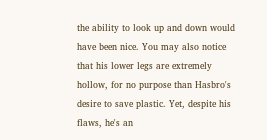the ability to look up and down would have been nice. You may also notice that his lower legs are extremely hollow, for no purpose than Hasbro's desire to save plastic. Yet, despite his flaws, he's an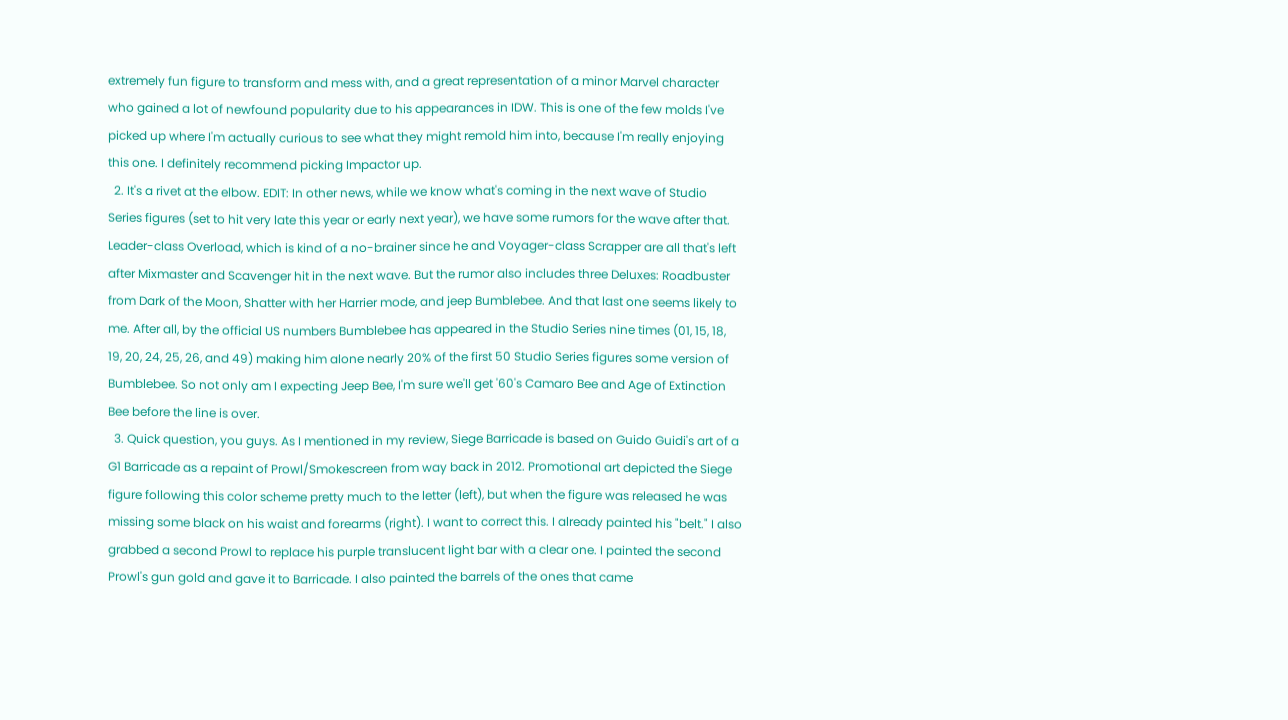extremely fun figure to transform and mess with, and a great representation of a minor Marvel character who gained a lot of newfound popularity due to his appearances in IDW. This is one of the few molds I've picked up where I'm actually curious to see what they might remold him into, because I'm really enjoying this one. I definitely recommend picking Impactor up.
  2. It's a rivet at the elbow. EDIT: In other news, while we know what's coming in the next wave of Studio Series figures (set to hit very late this year or early next year), we have some rumors for the wave after that. Leader-class Overload, which is kind of a no-brainer since he and Voyager-class Scrapper are all that's left after Mixmaster and Scavenger hit in the next wave. But the rumor also includes three Deluxes: Roadbuster from Dark of the Moon, Shatter with her Harrier mode, and jeep Bumblebee. And that last one seems likely to me. After all, by the official US numbers Bumblebee has appeared in the Studio Series nine times (01, 15, 18, 19, 20, 24, 25, 26, and 49) making him alone nearly 20% of the first 50 Studio Series figures some version of Bumblebee. So not only am I expecting Jeep Bee, I'm sure we'll get '60's Camaro Bee and Age of Extinction Bee before the line is over.
  3. Quick question, you guys. As I mentioned in my review, Siege Barricade is based on Guido Guidi's art of a G1 Barricade as a repaint of Prowl/Smokescreen from way back in 2012. Promotional art depicted the Siege figure following this color scheme pretty much to the letter (left), but when the figure was released he was missing some black on his waist and forearms (right). I want to correct this. I already painted his "belt." I also grabbed a second Prowl to replace his purple translucent light bar with a clear one. I painted the second Prowl's gun gold and gave it to Barricade. I also painted the barrels of the ones that came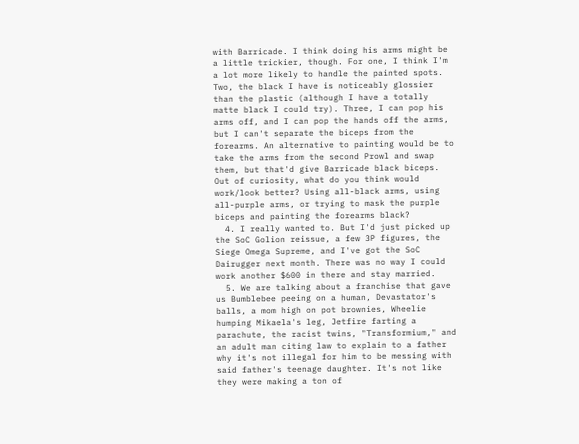with Barricade. I think doing his arms might be a little trickier, though. For one, I think I'm a lot more likely to handle the painted spots. Two, the black I have is noticeably glossier than the plastic (although I have a totally matte black I could try). Three, I can pop his arms off, and I can pop the hands off the arms, but I can't separate the biceps from the forearms. An alternative to painting would be to take the arms from the second Prowl and swap them, but that'd give Barricade black biceps. Out of curiosity, what do you think would work/look better? Using all-black arms, using all-purple arms, or trying to mask the purple biceps and painting the forearms black?
  4. I really wanted to. But I'd just picked up the SoC Golion reissue, a few 3P figures, the Siege Omega Supreme, and I've got the SoC Dairugger next month. There was no way I could work another $600 in there and stay married.
  5. We are talking about a franchise that gave us Bumblebee peeing on a human, Devastator's balls, a mom high on pot brownies, Wheelie humping Mikaela's leg, Jetfire farting a parachute, the racist twins, "Transformium," and an adult man citing law to explain to a father why it's not illegal for him to be messing with said father's teenage daughter. It's not like they were making a ton of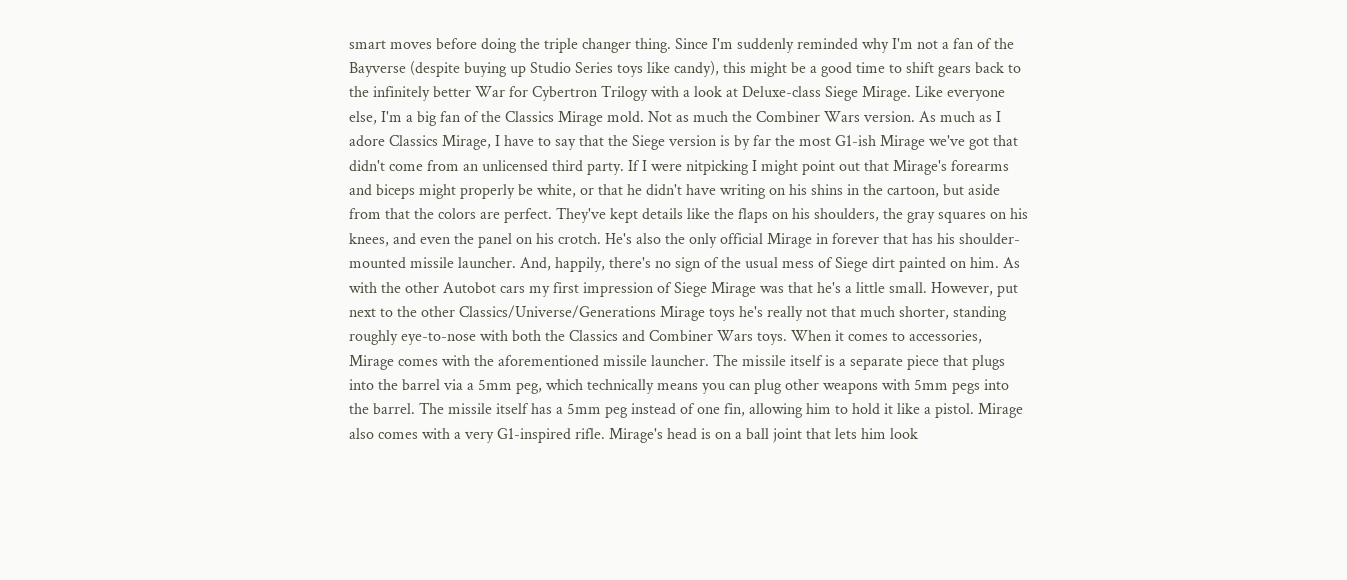smart moves before doing the triple changer thing. Since I'm suddenly reminded why I'm not a fan of the Bayverse (despite buying up Studio Series toys like candy), this might be a good time to shift gears back to the infinitely better War for Cybertron Trilogy with a look at Deluxe-class Siege Mirage. Like everyone else, I'm a big fan of the Classics Mirage mold. Not as much the Combiner Wars version. As much as I adore Classics Mirage, I have to say that the Siege version is by far the most G1-ish Mirage we've got that didn't come from an unlicensed third party. If I were nitpicking I might point out that Mirage's forearms and biceps might properly be white, or that he didn't have writing on his shins in the cartoon, but aside from that the colors are perfect. They've kept details like the flaps on his shoulders, the gray squares on his knees, and even the panel on his crotch. He's also the only official Mirage in forever that has his shoulder-mounted missile launcher. And, happily, there's no sign of the usual mess of Siege dirt painted on him. As with the other Autobot cars my first impression of Siege Mirage was that he's a little small. However, put next to the other Classics/Universe/Generations Mirage toys he's really not that much shorter, standing roughly eye-to-nose with both the Classics and Combiner Wars toys. When it comes to accessories, Mirage comes with the aforementioned missile launcher. The missile itself is a separate piece that plugs into the barrel via a 5mm peg, which technically means you can plug other weapons with 5mm pegs into the barrel. The missile itself has a 5mm peg instead of one fin, allowing him to hold it like a pistol. Mirage also comes with a very G1-inspired rifle. Mirage's head is on a ball joint that lets him look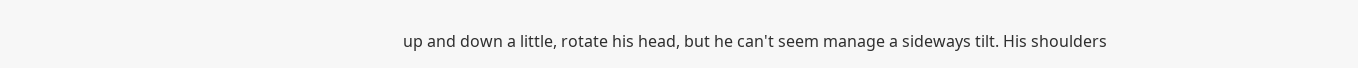up and down a little, rotate his head, but he can't seem manage a sideways tilt. His shoulders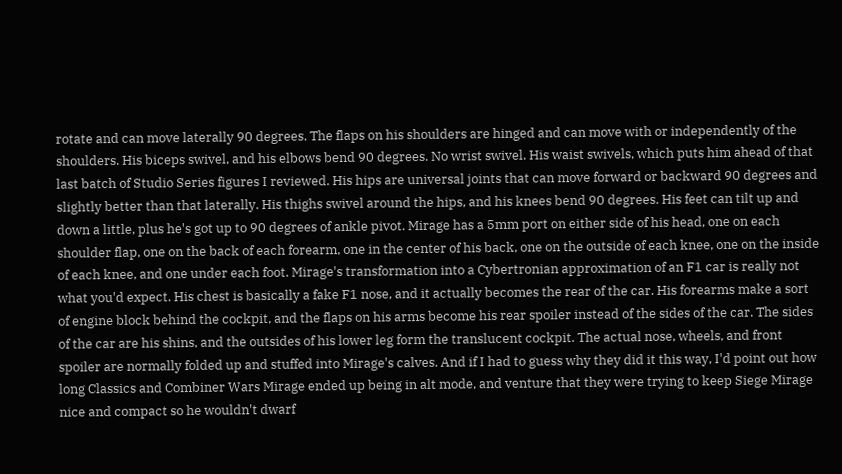rotate and can move laterally 90 degrees. The flaps on his shoulders are hinged and can move with or independently of the shoulders. His biceps swivel, and his elbows bend 90 degrees. No wrist swivel. His waist swivels, which puts him ahead of that last batch of Studio Series figures I reviewed. His hips are universal joints that can move forward or backward 90 degrees and slightly better than that laterally. His thighs swivel around the hips, and his knees bend 90 degrees. His feet can tilt up and down a little, plus he's got up to 90 degrees of ankle pivot. Mirage has a 5mm port on either side of his head, one on each shoulder flap, one on the back of each forearm, one in the center of his back, one on the outside of each knee, one on the inside of each knee, and one under each foot. Mirage's transformation into a Cybertronian approximation of an F1 car is really not what you'd expect. His chest is basically a fake F1 nose, and it actually becomes the rear of the car. His forearms make a sort of engine block behind the cockpit, and the flaps on his arms become his rear spoiler instead of the sides of the car. The sides of the car are his shins, and the outsides of his lower leg form the translucent cockpit. The actual nose, wheels, and front spoiler are normally folded up and stuffed into Mirage's calves. And if I had to guess why they did it this way, I'd point out how long Classics and Combiner Wars Mirage ended up being in alt mode, and venture that they were trying to keep Siege Mirage nice and compact so he wouldn't dwarf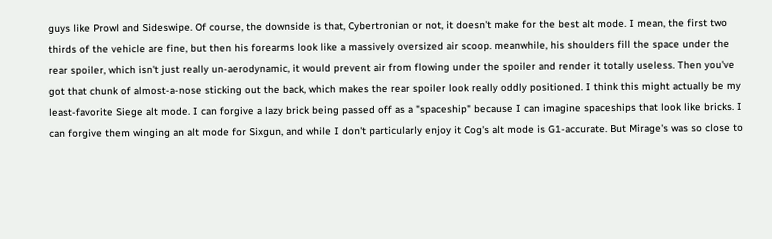guys like Prowl and Sideswipe. Of course, the downside is that, Cybertronian or not, it doesn't make for the best alt mode. I mean, the first two thirds of the vehicle are fine, but then his forearms look like a massively oversized air scoop. meanwhile, his shoulders fill the space under the rear spoiler, which isn't just really un-aerodynamic, it would prevent air from flowing under the spoiler and render it totally useless. Then you've got that chunk of almost-a-nose sticking out the back, which makes the rear spoiler look really oddly positioned. I think this might actually be my least-favorite Siege alt mode. I can forgive a lazy brick being passed off as a "spaceship" because I can imagine spaceships that look like bricks. I can forgive them winging an alt mode for Sixgun, and while I don't particularly enjoy it Cog's alt mode is G1-accurate. But Mirage's was so close to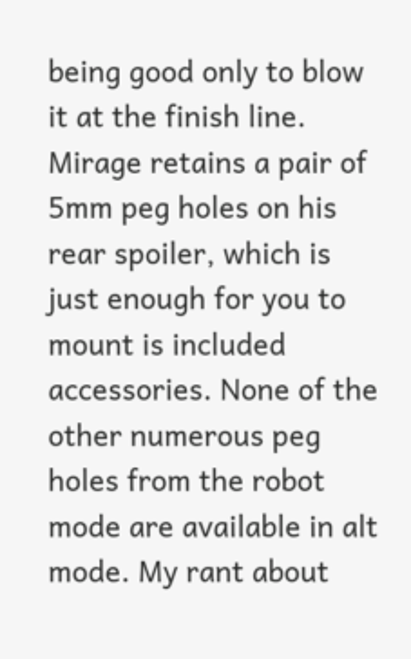being good only to blow it at the finish line. Mirage retains a pair of 5mm peg holes on his rear spoiler, which is just enough for you to mount is included accessories. None of the other numerous peg holes from the robot mode are available in alt mode. My rant about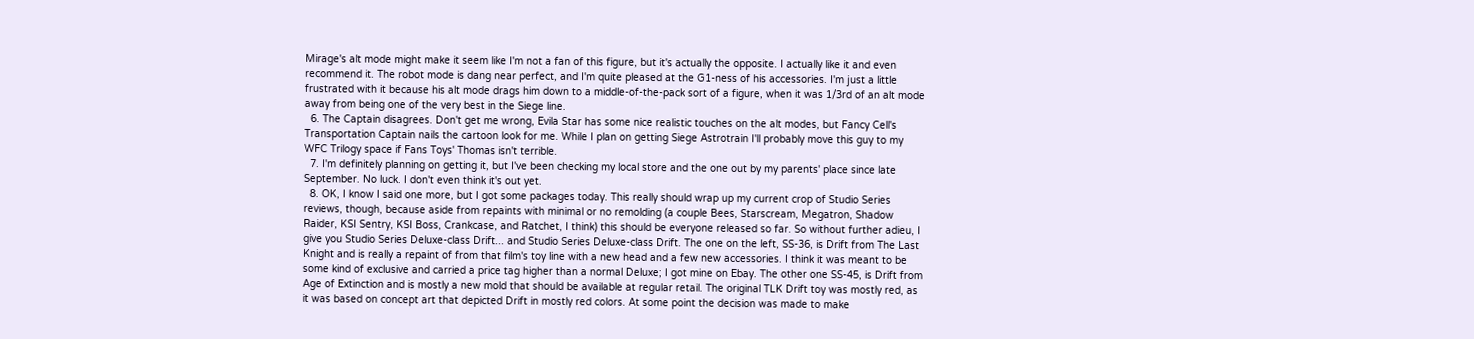Mirage's alt mode might make it seem like I'm not a fan of this figure, but it's actually the opposite. I actually like it and even recommend it. The robot mode is dang near perfect, and I'm quite pleased at the G1-ness of his accessories. I'm just a little frustrated with it because his alt mode drags him down to a middle-of-the-pack sort of a figure, when it was 1/3rd of an alt mode away from being one of the very best in the Siege line.
  6. The Captain disagrees. Don't get me wrong, Evila Star has some nice realistic touches on the alt modes, but Fancy Cell's Transportation Captain nails the cartoon look for me. While I plan on getting Siege Astrotrain I'll probably move this guy to my WFC Trilogy space if Fans Toys' Thomas isn't terrible.
  7. I'm definitely planning on getting it, but I've been checking my local store and the one out by my parents' place since late September. No luck. I don't even think it's out yet.
  8. OK, I know I said one more, but I got some packages today. This really should wrap up my current crop of Studio Series reviews, though, because aside from repaints with minimal or no remolding (a couple Bees, Starscream, Megatron, Shadow Raider, KSI Sentry, KSI Boss, Crankcase, and Ratchet, I think) this should be everyone released so far. So without further adieu, I give you Studio Series Deluxe-class Drift... and Studio Series Deluxe-class Drift. The one on the left, SS-36, is Drift from The Last Knight and is really a repaint of from that film's toy line with a new head and a few new accessories. I think it was meant to be some kind of exclusive and carried a price tag higher than a normal Deluxe; I got mine on Ebay. The other one SS-45, is Drift from Age of Extinction and is mostly a new mold that should be available at regular retail. The original TLK Drift toy was mostly red, as it was based on concept art that depicted Drift in mostly red colors. At some point the decision was made to make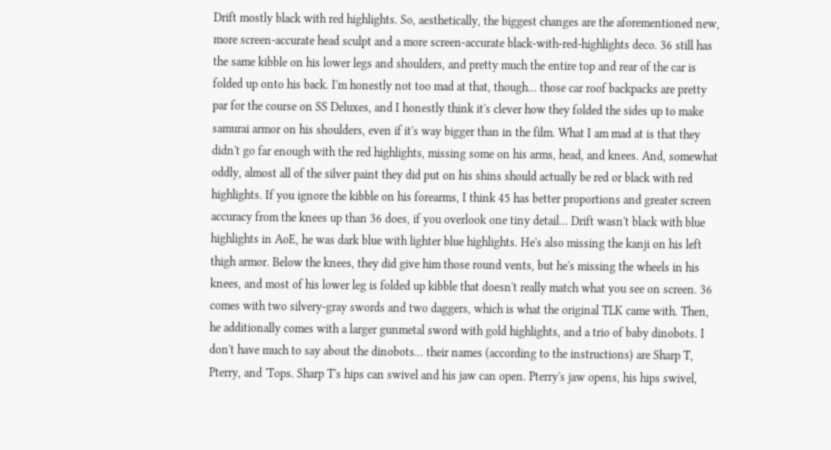Drift mostly black with red highlights. So, aesthetically, the biggest changes are the aforementioned new, more screen-accurate head sculpt and a more screen-accurate black-with-red-highlights deco. 36 still has the same kibble on his lower legs and shoulders, and pretty much the entire top and rear of the car is folded up onto his back. I'm honestly not too mad at that, though... those car roof backpacks are pretty par for the course on SS Deluxes, and I honestly think it's clever how they folded the sides up to make samurai armor on his shoulders, even if it's way bigger than in the film. What I am mad at is that they didn't go far enough with the red highlights, missing some on his arms, head, and knees. And, somewhat oddly, almost all of the silver paint they did put on his shins should actually be red or black with red highlights. If you ignore the kibble on his forearms, I think 45 has better proportions and greater screen accuracy from the knees up than 36 does, if you overlook one tiny detail... Drift wasn't black with blue highlights in AoE, he was dark blue with lighter blue highlights. He's also missing the kanji on his left thigh armor. Below the knees, they did give him those round vents, but he's missing the wheels in his knees, and most of his lower leg is folded up kibble that doesn't really match what you see on screen. 36 comes with two silvery-gray swords and two daggers, which is what the original TLK came with. Then, he additionally comes with a larger gunmetal sword with gold highlights, and a trio of baby dinobots. I don't have much to say about the dinobots... their names (according to the instructions) are Sharp T, Pterry, and 'Tops. Sharp T's hips can swivel and his jaw can open. Pterry's jaw opens, his hips swivel,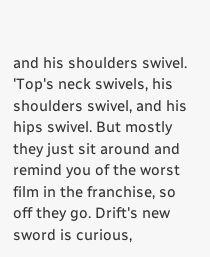and his shoulders swivel. 'Top's neck swivels, his shoulders swivel, and his hips swivel. But mostly they just sit around and remind you of the worst film in the franchise, so off they go. Drift's new sword is curious,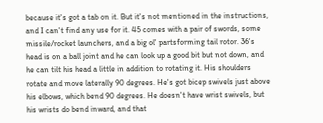because it's got a tab on it. But it's not mentioned in the instructions, and I can't find any use for it. 45 comes with a pair of swords, some missile/rocket launchers, and a big ol' partsforming tail rotor. 36's head is on a ball joint and he can look up a good bit but not down, and he can tilt his head a little in addition to rotating it. His shoulders rotate and move laterally 90 degrees. He's got bicep swivels just above his elbows, which bend 90 degrees. He doesn't have wrist swivels, but his wrists do bend inward, and that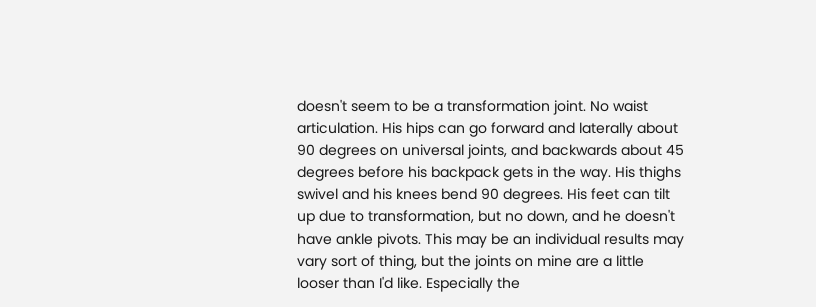doesn't seem to be a transformation joint. No waist articulation. His hips can go forward and laterally about 90 degrees on universal joints, and backwards about 45 degrees before his backpack gets in the way. His thighs swivel and his knees bend 90 degrees. His feet can tilt up due to transformation, but no down, and he doesn't have ankle pivots. This may be an individual results may vary sort of thing, but the joints on mine are a little looser than I'd like. Especially the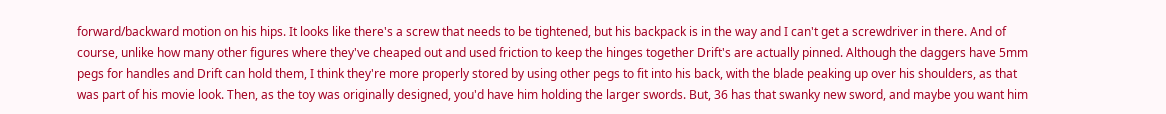forward/backward motion on his hips. It looks like there's a screw that needs to be tightened, but his backpack is in the way and I can't get a screwdriver in there. And of course, unlike how many other figures where they've cheaped out and used friction to keep the hinges together Drift's are actually pinned. Although the daggers have 5mm pegs for handles and Drift can hold them, I think they're more properly stored by using other pegs to fit into his back, with the blade peaking up over his shoulders, as that was part of his movie look. Then, as the toy was originally designed, you'd have him holding the larger swords. But, 36 has that swanky new sword, and maybe you want him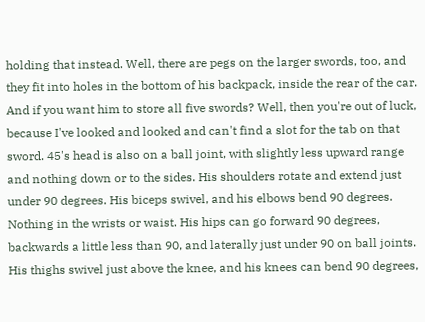holding that instead. Well, there are pegs on the larger swords, too, and they fit into holes in the bottom of his backpack, inside the rear of the car. And if you want him to store all five swords? Well, then you're out of luck, because I've looked and looked and can't find a slot for the tab on that sword. 45's head is also on a ball joint, with slightly less upward range and nothing down or to the sides. His shoulders rotate and extend just under 90 degrees. His biceps swivel, and his elbows bend 90 degrees. Nothing in the wrists or waist. His hips can go forward 90 degrees, backwards a little less than 90, and laterally just under 90 on ball joints. His thighs swivel just above the knee, and his knees can bend 90 degrees,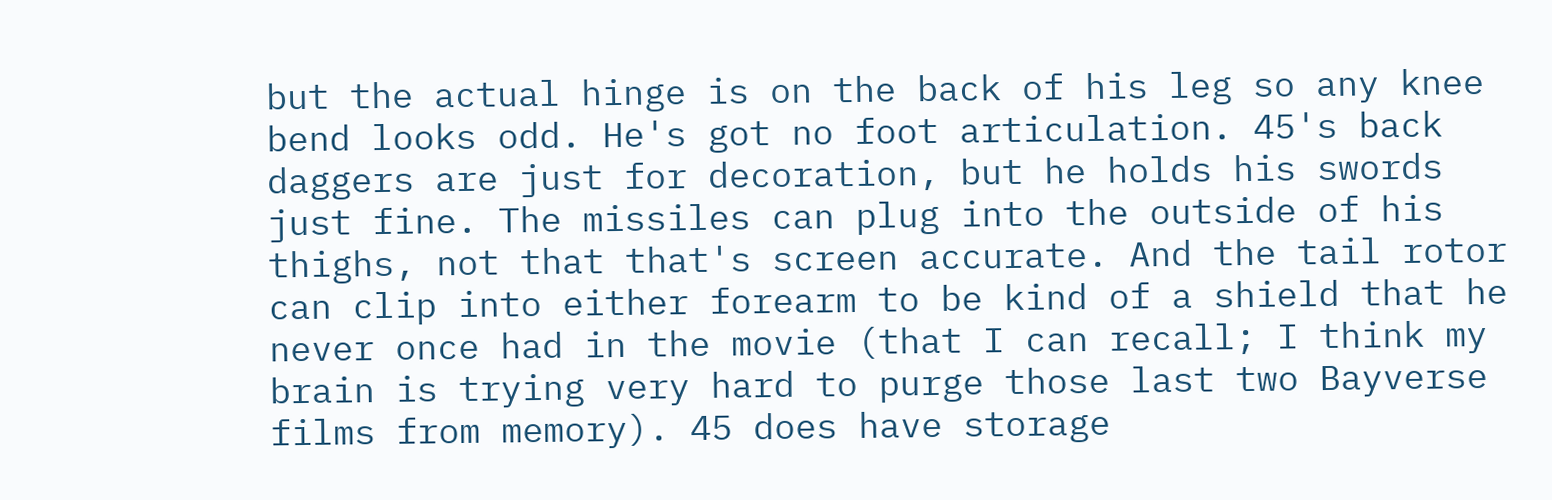but the actual hinge is on the back of his leg so any knee bend looks odd. He's got no foot articulation. 45's back daggers are just for decoration, but he holds his swords just fine. The missiles can plug into the outside of his thighs, not that that's screen accurate. And the tail rotor can clip into either forearm to be kind of a shield that he never once had in the movie (that I can recall; I think my brain is trying very hard to purge those last two Bayverse films from memory). 45 does have storage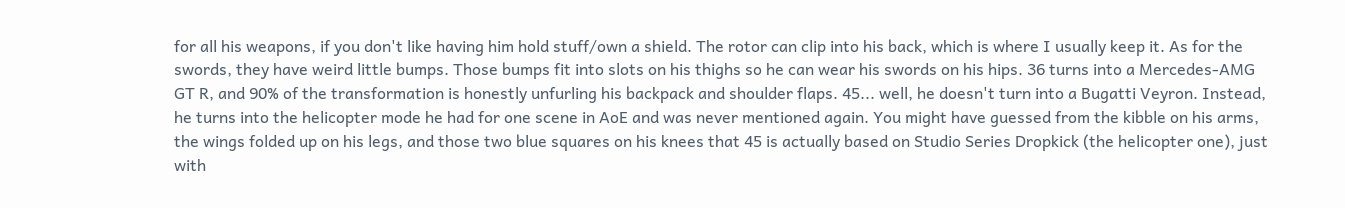for all his weapons, if you don't like having him hold stuff/own a shield. The rotor can clip into his back, which is where I usually keep it. As for the swords, they have weird little bumps. Those bumps fit into slots on his thighs so he can wear his swords on his hips. 36 turns into a Mercedes-AMG GT R, and 90% of the transformation is honestly unfurling his backpack and shoulder flaps. 45... well, he doesn't turn into a Bugatti Veyron. Instead, he turns into the helicopter mode he had for one scene in AoE and was never mentioned again. You might have guessed from the kibble on his arms, the wings folded up on his legs, and those two blue squares on his knees that 45 is actually based on Studio Series Dropkick (the helicopter one), just with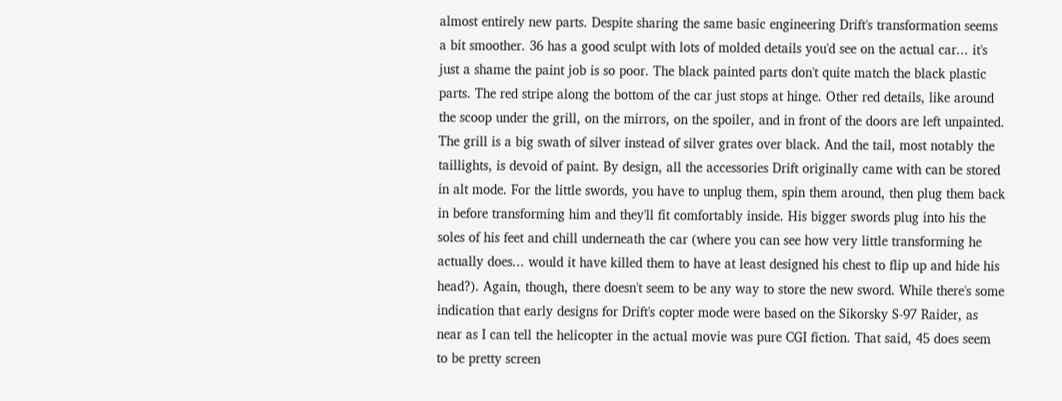almost entirely new parts. Despite sharing the same basic engineering Drift's transformation seems a bit smoother. 36 has a good sculpt with lots of molded details you'd see on the actual car... it's just a shame the paint job is so poor. The black painted parts don't quite match the black plastic parts. The red stripe along the bottom of the car just stops at hinge. Other red details, like around the scoop under the grill, on the mirrors, on the spoiler, and in front of the doors are left unpainted. The grill is a big swath of silver instead of silver grates over black. And the tail, most notably the taillights, is devoid of paint. By design, all the accessories Drift originally came with can be stored in alt mode. For the little swords, you have to unplug them, spin them around, then plug them back in before transforming him and they'll fit comfortably inside. His bigger swords plug into his the soles of his feet and chill underneath the car (where you can see how very little transforming he actually does... would it have killed them to have at least designed his chest to flip up and hide his head?). Again, though, there doesn't seem to be any way to store the new sword. While there's some indication that early designs for Drift's copter mode were based on the Sikorsky S-97 Raider, as near as I can tell the helicopter in the actual movie was pure CGI fiction. That said, 45 does seem to be pretty screen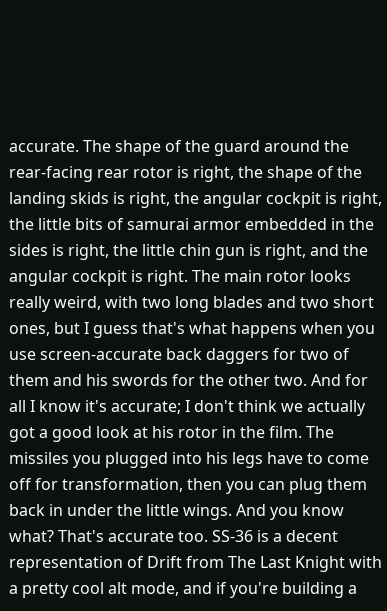accurate. The shape of the guard around the rear-facing rear rotor is right, the shape of the landing skids is right, the angular cockpit is right, the little bits of samurai armor embedded in the sides is right, the little chin gun is right, and the angular cockpit is right. The main rotor looks really weird, with two long blades and two short ones, but I guess that's what happens when you use screen-accurate back daggers for two of them and his swords for the other two. And for all I know it's accurate; I don't think we actually got a good look at his rotor in the film. The missiles you plugged into his legs have to come off for transformation, then you can plug them back in under the little wings. And you know what? That's accurate too. SS-36 is a decent representation of Drift from The Last Knight with a pretty cool alt mode, and if you're building a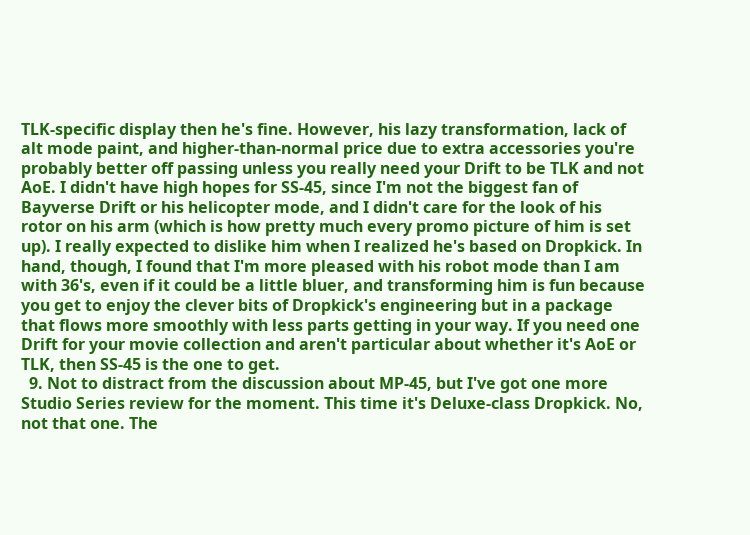TLK-specific display then he's fine. However, his lazy transformation, lack of alt mode paint, and higher-than-normal price due to extra accessories you're probably better off passing unless you really need your Drift to be TLK and not AoE. I didn't have high hopes for SS-45, since I'm not the biggest fan of Bayverse Drift or his helicopter mode, and I didn't care for the look of his rotor on his arm (which is how pretty much every promo picture of him is set up). I really expected to dislike him when I realized he's based on Dropkick. In hand, though, I found that I'm more pleased with his robot mode than I am with 36's, even if it could be a little bluer, and transforming him is fun because you get to enjoy the clever bits of Dropkick's engineering but in a package that flows more smoothly with less parts getting in your way. If you need one Drift for your movie collection and aren't particular about whether it's AoE or TLK, then SS-45 is the one to get.
  9. Not to distract from the discussion about MP-45, but I've got one more Studio Series review for the moment. This time it's Deluxe-class Dropkick. No, not that one. The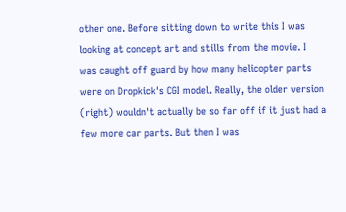other one. Before sitting down to write this I was looking at concept art and stills from the movie. I was caught off guard by how many helicopter parts were on Dropkick's CGI model. Really, the older version (right) wouldn't actually be so far off if it just had a few more car parts. But then I was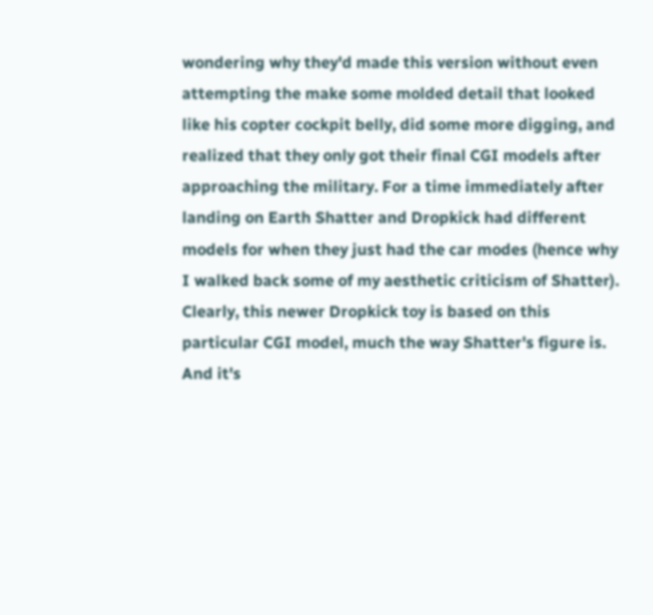wondering why they'd made this version without even attempting the make some molded detail that looked like his copter cockpit belly, did some more digging, and realized that they only got their final CGI models after approaching the military. For a time immediately after landing on Earth Shatter and Dropkick had different models for when they just had the car modes (hence why I walked back some of my aesthetic criticism of Shatter). Clearly, this newer Dropkick toy is based on this particular CGI model, much the way Shatter's figure is. And it's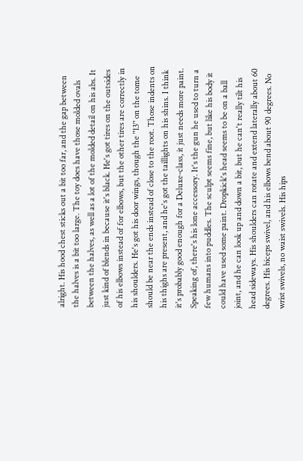alright. His hood chest sticks out a bit too far, and the gap between the halves is a bit too large. The toy does have those molded ovals between the halves, as well as a lot of the molded detail on his abs. It just kind of blends in because it's black. He's got tires on the outsides of his elbows instead of for elbows, but the other tires are correctly in his shoulders. He's got his door wings, though the "13" on the tome should be near the ends instead of close to the root. Those indents on his thighs are present, and he's got the taillights on his shins. I think it's probably good enough for a Deluxe-class, it just needs more paint. Speaking of, there's his lone accessory. It's the gun he used to turn a few humans into puddles. The sculpt seems fine, but like his body it could have used some paint. Dropkick's head seems to be on a ball joint, and he can look up and down a bit, but he can't really tilt his head sideways. His shoulders can rotate and extend laterally about 60 degrees. His biceps swivel, and his elbows bend about 90 degrees. No wrist swivels, no waist swivels. His hips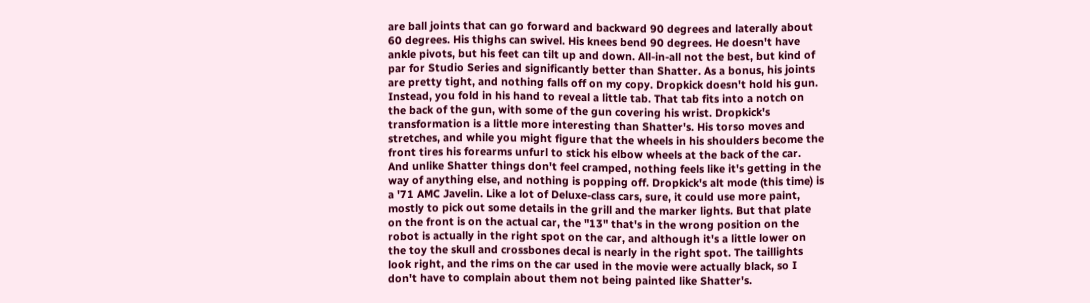are ball joints that can go forward and backward 90 degrees and laterally about 60 degrees. His thighs can swivel. His knees bend 90 degrees. He doesn't have ankle pivots, but his feet can tilt up and down. All-in-all not the best, but kind of par for Studio Series and significantly better than Shatter. As a bonus, his joints are pretty tight, and nothing falls off on my copy. Dropkick doesn't hold his gun. Instead, you fold in his hand to reveal a little tab. That tab fits into a notch on the back of the gun, with some of the gun covering his wrist. Dropkick's transformation is a little more interesting than Shatter's. His torso moves and stretches, and while you might figure that the wheels in his shoulders become the front tires his forearms unfurl to stick his elbow wheels at the back of the car. And unlike Shatter things don't feel cramped, nothing feels like it's getting in the way of anything else, and nothing is popping off. Dropkick's alt mode (this time) is a '71 AMC Javelin. Like a lot of Deluxe-class cars, sure, it could use more paint, mostly to pick out some details in the grill and the marker lights. But that plate on the front is on the actual car, the "13" that's in the wrong position on the robot is actually in the right spot on the car, and although it's a little lower on the toy the skull and crossbones decal is nearly in the right spot. The taillights look right, and the rims on the car used in the movie were actually black, so I don't have to complain about them not being painted like Shatter's.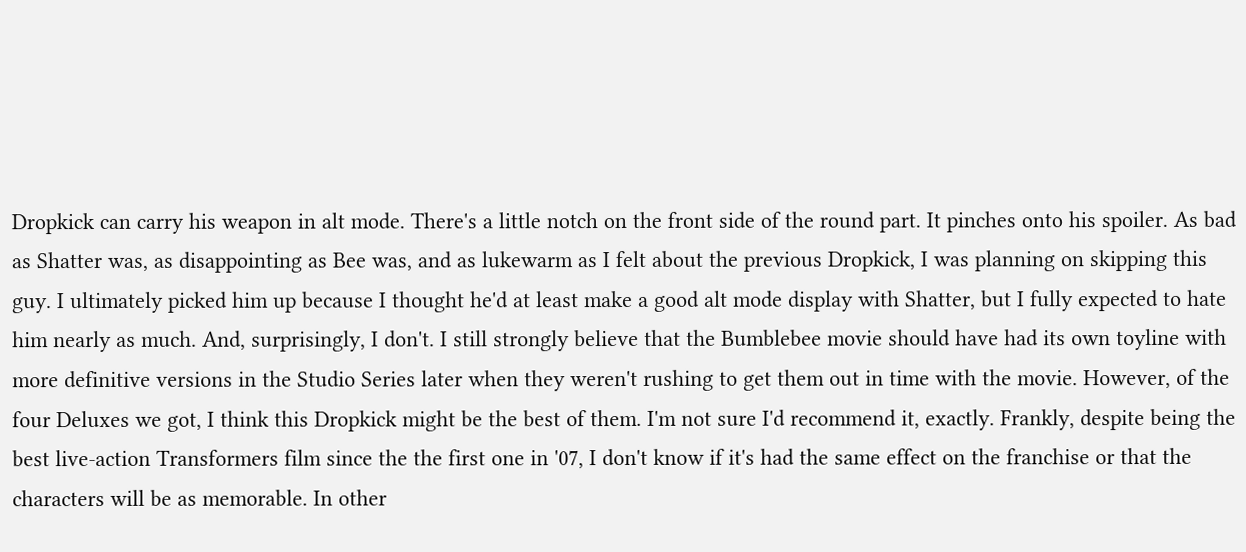Dropkick can carry his weapon in alt mode. There's a little notch on the front side of the round part. It pinches onto his spoiler. As bad as Shatter was, as disappointing as Bee was, and as lukewarm as I felt about the previous Dropkick, I was planning on skipping this guy. I ultimately picked him up because I thought he'd at least make a good alt mode display with Shatter, but I fully expected to hate him nearly as much. And, surprisingly, I don't. I still strongly believe that the Bumblebee movie should have had its own toyline with more definitive versions in the Studio Series later when they weren't rushing to get them out in time with the movie. However, of the four Deluxes we got, I think this Dropkick might be the best of them. I'm not sure I'd recommend it, exactly. Frankly, despite being the best live-action Transformers film since the the first one in '07, I don't know if it's had the same effect on the franchise or that the characters will be as memorable. In other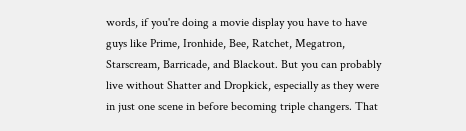words, if you're doing a movie display you have to have guys like Prime, Ironhide, Bee, Ratchet, Megatron, Starscream, Barricade, and Blackout. But you can probably live without Shatter and Dropkick, especially as they were in just one scene in before becoming triple changers. That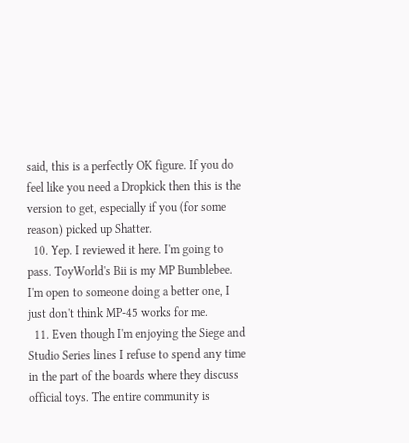said, this is a perfectly OK figure. If you do feel like you need a Dropkick then this is the version to get, especially if you (for some reason) picked up Shatter.
  10. Yep. I reviewed it here. I'm going to pass. ToyWorld's Bii is my MP Bumblebee. I'm open to someone doing a better one, I just don't think MP-45 works for me.
  11. Even though I'm enjoying the Siege and Studio Series lines I refuse to spend any time in the part of the boards where they discuss official toys. The entire community is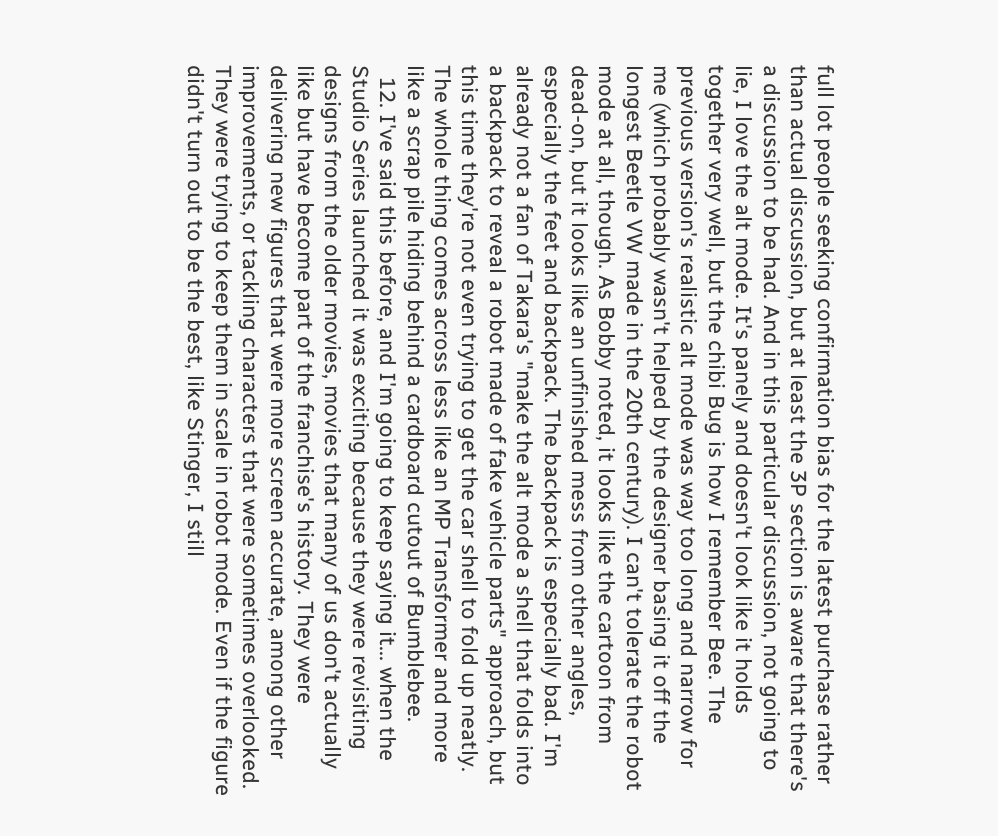full lot people seeking confirmation bias for the latest purchase rather than actual discussion, but at least the 3P section is aware that there's a discussion to be had. And in this particular discussion, not going to lie, I love the alt mode. It's panely and doesn't look like it holds together very well, but the chibi Bug is how I remember Bee. The previous version's realistic alt mode was way too long and narrow for me (which probably wasn't helped by the designer basing it off the longest Beetle VW made in the 20th century). I can't tolerate the robot mode at all, though. As Bobby noted, it looks like the cartoon from dead-on, but it looks like an unfinished mess from other angles, especially the feet and backpack. The backpack is especially bad. I'm already not a fan of Takara's "make the alt mode a shell that folds into a backpack to reveal a robot made of fake vehicle parts" approach, but this time they're not even trying to get the car shell to fold up neatly. The whole thing comes across less like an MP Transformer and more like a scrap pile hiding behind a cardboard cutout of Bumblebee.
  12. I've said this before, and I'm going to keep saying it... when the Studio Series launched it was exciting because they were revisiting designs from the older movies, movies that many of us don't actually like but have become part of the franchise's history. They were delivering new figures that were more screen accurate, among other improvements, or tackling characters that were sometimes overlooked. They were trying to keep them in scale in robot mode. Even if the figure didn't turn out to be the best, like Stinger, I still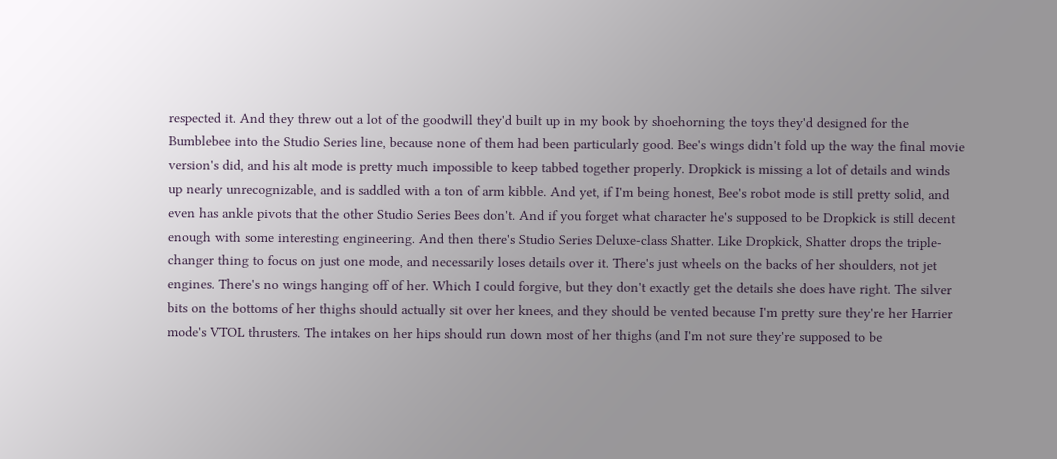respected it. And they threw out a lot of the goodwill they'd built up in my book by shoehorning the toys they'd designed for the Bumblebee into the Studio Series line, because none of them had been particularly good. Bee's wings didn't fold up the way the final movie version's did, and his alt mode is pretty much impossible to keep tabbed together properly. Dropkick is missing a lot of details and winds up nearly unrecognizable, and is saddled with a ton of arm kibble. And yet, if I'm being honest, Bee's robot mode is still pretty solid, and even has ankle pivots that the other Studio Series Bees don't. And if you forget what character he's supposed to be Dropkick is still decent enough with some interesting engineering. And then there's Studio Series Deluxe-class Shatter. Like Dropkick, Shatter drops the triple-changer thing to focus on just one mode, and necessarily loses details over it. There's just wheels on the backs of her shoulders, not jet engines. There's no wings hanging off of her. Which I could forgive, but they don't exactly get the details she does have right. The silver bits on the bottoms of her thighs should actually sit over her knees, and they should be vented because I'm pretty sure they're her Harrier mode's VTOL thrusters. The intakes on her hips should run down most of her thighs (and I'm not sure they're supposed to be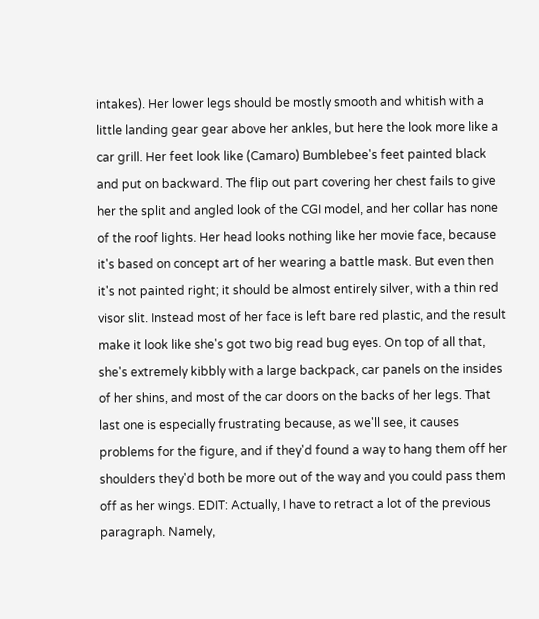intakes). Her lower legs should be mostly smooth and whitish with a little landing gear gear above her ankles, but here the look more like a car grill. Her feet look like (Camaro) Bumblebee's feet painted black and put on backward. The flip out part covering her chest fails to give her the split and angled look of the CGI model, and her collar has none of the roof lights. Her head looks nothing like her movie face, because it's based on concept art of her wearing a battle mask. But even then it's not painted right; it should be almost entirely silver, with a thin red visor slit. Instead most of her face is left bare red plastic, and the result make it look like she's got two big read bug eyes. On top of all that, she's extremely kibbly with a large backpack, car panels on the insides of her shins, and most of the car doors on the backs of her legs. That last one is especially frustrating because, as we'll see, it causes problems for the figure, and if they'd found a way to hang them off her shoulders they'd both be more out of the way and you could pass them off as her wings. EDIT: Actually, I have to retract a lot of the previous paragraph. Namely,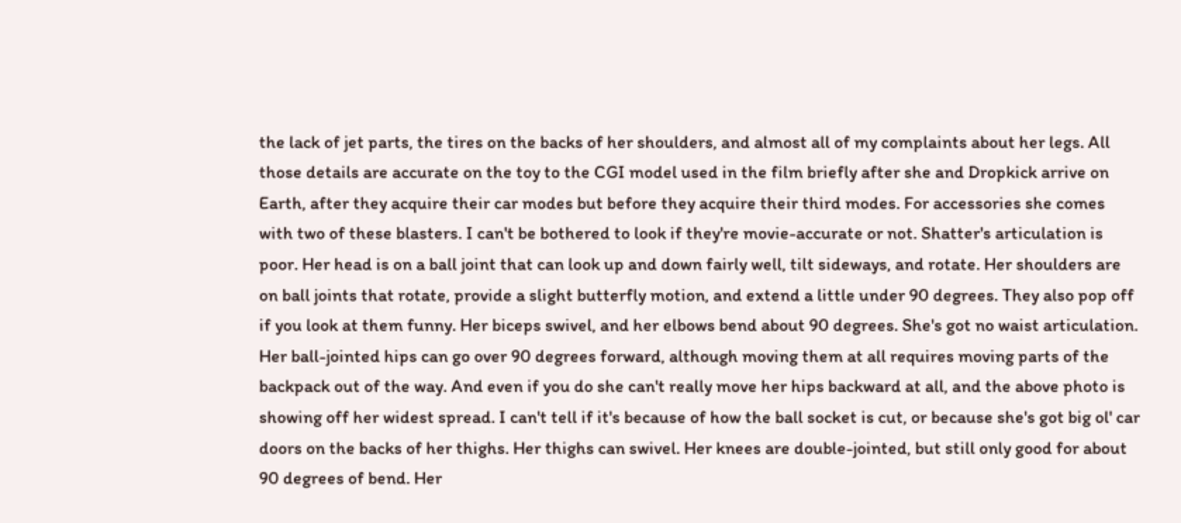the lack of jet parts, the tires on the backs of her shoulders, and almost all of my complaints about her legs. All those details are accurate on the toy to the CGI model used in the film briefly after she and Dropkick arrive on Earth, after they acquire their car modes but before they acquire their third modes. For accessories she comes with two of these blasters. I can't be bothered to look if they're movie-accurate or not. Shatter's articulation is poor. Her head is on a ball joint that can look up and down fairly well, tilt sideways, and rotate. Her shoulders are on ball joints that rotate, provide a slight butterfly motion, and extend a little under 90 degrees. They also pop off if you look at them funny. Her biceps swivel, and her elbows bend about 90 degrees. She's got no waist articulation. Her ball-jointed hips can go over 90 degrees forward, although moving them at all requires moving parts of the backpack out of the way. And even if you do she can't really move her hips backward at all, and the above photo is showing off her widest spread. I can't tell if it's because of how the ball socket is cut, or because she's got big ol' car doors on the backs of her thighs. Her thighs can swivel. Her knees are double-jointed, but still only good for about 90 degrees of bend. Her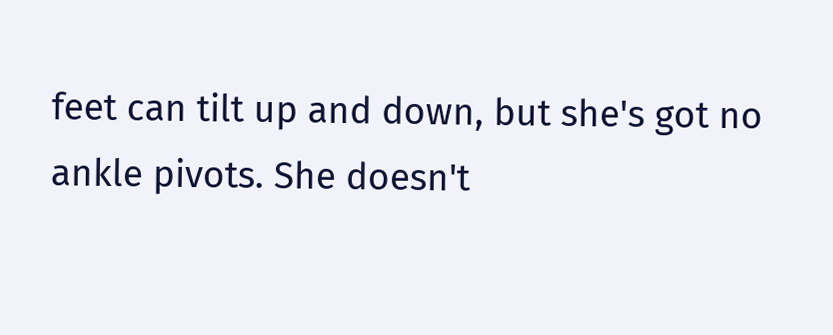feet can tilt up and down, but she's got no ankle pivots. She doesn't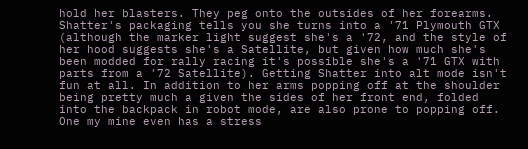hold her blasters. They peg onto the outsides of her forearms. Shatter's packaging tells you she turns into a '71 Plymouth GTX (although the marker light suggest she's a '72, and the style of her hood suggests she's a Satellite, but given how much she's been modded for rally racing it's possible she's a '71 GTX with parts from a '72 Satellite). Getting Shatter into alt mode isn't fun at all. In addition to her arms popping off at the shoulder being pretty much a given the sides of her front end, folded into the backpack in robot mode, are also prone to popping off. One my mine even has a stress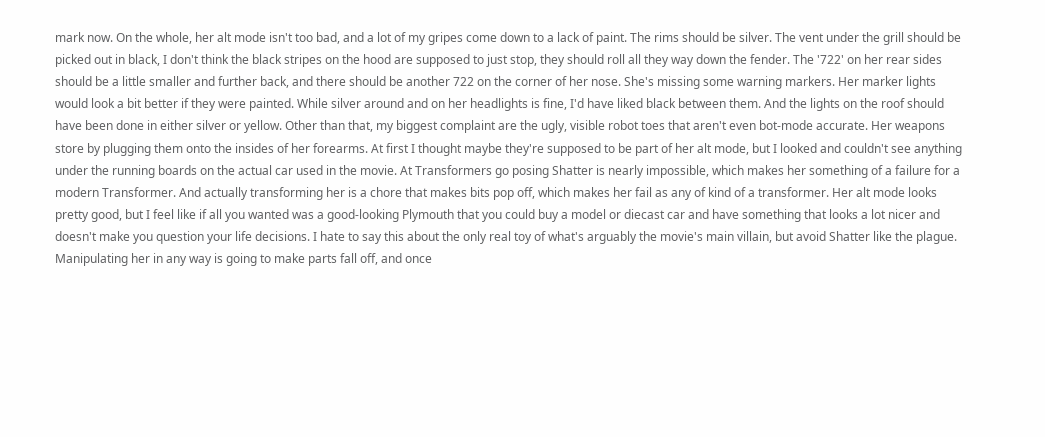mark now. On the whole, her alt mode isn't too bad, and a lot of my gripes come down to a lack of paint. The rims should be silver. The vent under the grill should be picked out in black, I don't think the black stripes on the hood are supposed to just stop, they should roll all they way down the fender. The '722' on her rear sides should be a little smaller and further back, and there should be another 722 on the corner of her nose. She's missing some warning markers. Her marker lights would look a bit better if they were painted. While silver around and on her headlights is fine, I'd have liked black between them. And the lights on the roof should have been done in either silver or yellow. Other than that, my biggest complaint are the ugly, visible robot toes that aren't even bot-mode accurate. Her weapons store by plugging them onto the insides of her forearms. At first I thought maybe they're supposed to be part of her alt mode, but I looked and couldn't see anything under the running boards on the actual car used in the movie. At Transformers go posing Shatter is nearly impossible, which makes her something of a failure for a modern Transformer. And actually transforming her is a chore that makes bits pop off, which makes her fail as any of kind of a transformer. Her alt mode looks pretty good, but I feel like if all you wanted was a good-looking Plymouth that you could buy a model or diecast car and have something that looks a lot nicer and doesn't make you question your life decisions. I hate to say this about the only real toy of what's arguably the movie's main villain, but avoid Shatter like the plague. Manipulating her in any way is going to make parts fall off, and once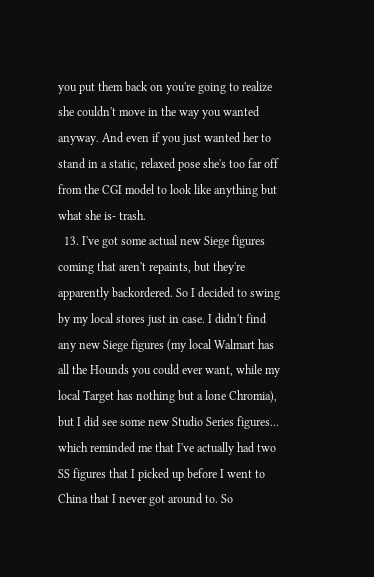you put them back on you're going to realize she couldn't move in the way you wanted anyway. And even if you just wanted her to stand in a static, relaxed pose she's too far off from the CGI model to look like anything but what she is- trash.
  13. I've got some actual new Siege figures coming that aren't repaints, but they're apparently backordered. So I decided to swing by my local stores just in case. I didn't find any new Siege figures (my local Walmart has all the Hounds you could ever want, while my local Target has nothing but a lone Chromia), but I did see some new Studio Series figures... which reminded me that I've actually had two SS figures that I picked up before I went to China that I never got around to. So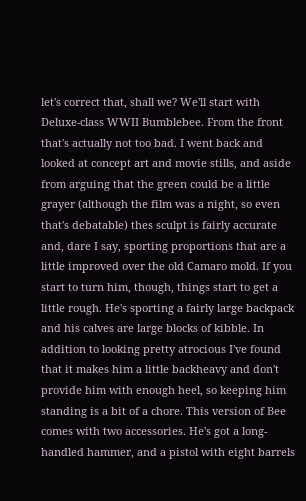let's correct that, shall we? We'll start with Deluxe-class WWII Bumblebee. From the front that's actually not too bad. I went back and looked at concept art and movie stills, and aside from arguing that the green could be a little grayer (although the film was a night, so even that's debatable) thes sculpt is fairly accurate and, dare I say, sporting proportions that are a little improved over the old Camaro mold. If you start to turn him, though, things start to get a little rough. He's sporting a fairly large backpack and his calves are large blocks of kibble. In addition to looking pretty atrocious I've found that it makes him a little backheavy and don't provide him with enough heel, so keeping him standing is a bit of a chore. This version of Bee comes with two accessories. He's got a long-handled hammer, and a pistol with eight barrels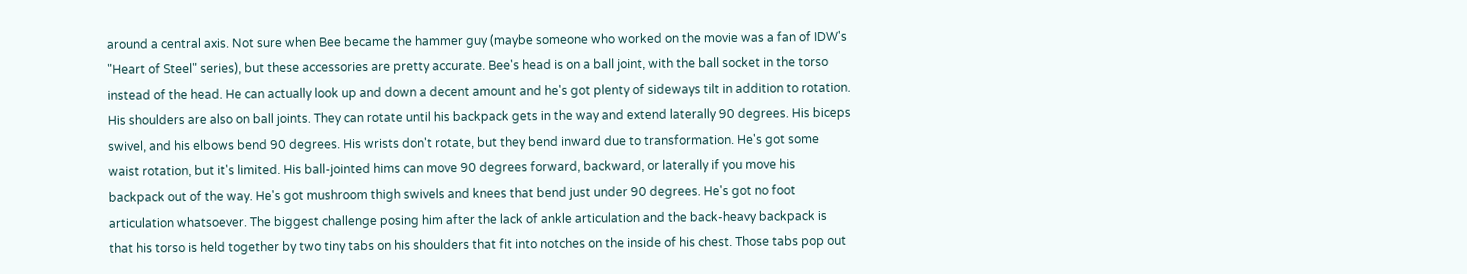around a central axis. Not sure when Bee became the hammer guy (maybe someone who worked on the movie was a fan of IDW's "Heart of Steel" series), but these accessories are pretty accurate. Bee's head is on a ball joint, with the ball socket in the torso instead of the head. He can actually look up and down a decent amount and he's got plenty of sideways tilt in addition to rotation. His shoulders are also on ball joints. They can rotate until his backpack gets in the way and extend laterally 90 degrees. His biceps swivel, and his elbows bend 90 degrees. His wrists don't rotate, but they bend inward due to transformation. He's got some waist rotation, but it's limited. His ball-jointed hims can move 90 degrees forward, backward, or laterally if you move his backpack out of the way. He's got mushroom thigh swivels and knees that bend just under 90 degrees. He's got no foot articulation whatsoever. The biggest challenge posing him after the lack of ankle articulation and the back-heavy backpack is that his torso is held together by two tiny tabs on his shoulders that fit into notches on the inside of his chest. Those tabs pop out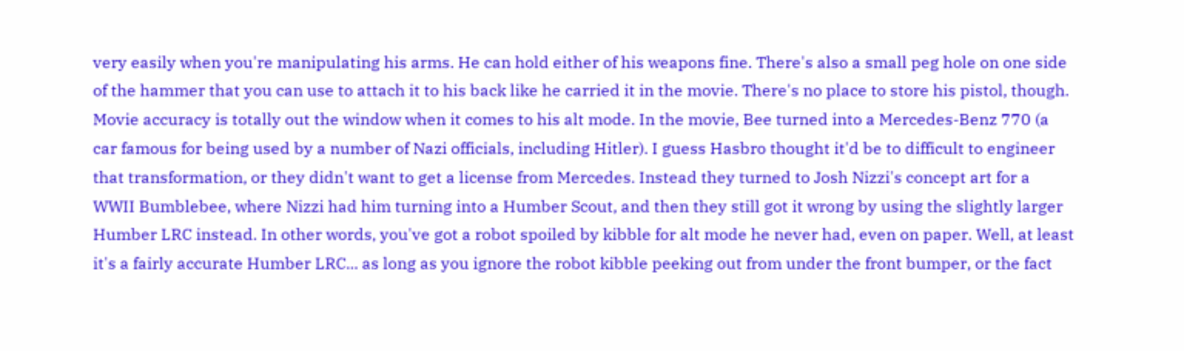very easily when you're manipulating his arms. He can hold either of his weapons fine. There's also a small peg hole on one side of the hammer that you can use to attach it to his back like he carried it in the movie. There's no place to store his pistol, though. Movie accuracy is totally out the window when it comes to his alt mode. In the movie, Bee turned into a Mercedes-Benz 770 (a car famous for being used by a number of Nazi officials, including Hitler). I guess Hasbro thought it'd be to difficult to engineer that transformation, or they didn't want to get a license from Mercedes. Instead they turned to Josh Nizzi's concept art for a WWII Bumblebee, where Nizzi had him turning into a Humber Scout, and then they still got it wrong by using the slightly larger Humber LRC instead. In other words, you've got a robot spoiled by kibble for alt mode he never had, even on paper. Well, at least it's a fairly accurate Humber LRC... as long as you ignore the robot kibble peeking out from under the front bumper, or the fact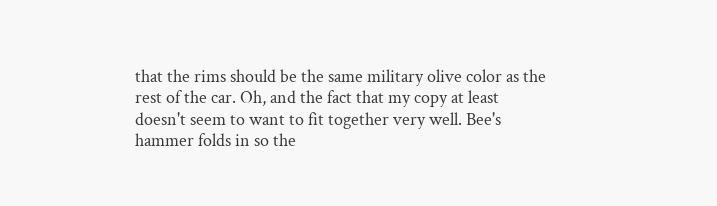that the rims should be the same military olive color as the rest of the car. Oh, and the fact that my copy at least doesn't seem to want to fit together very well. Bee's hammer folds in so the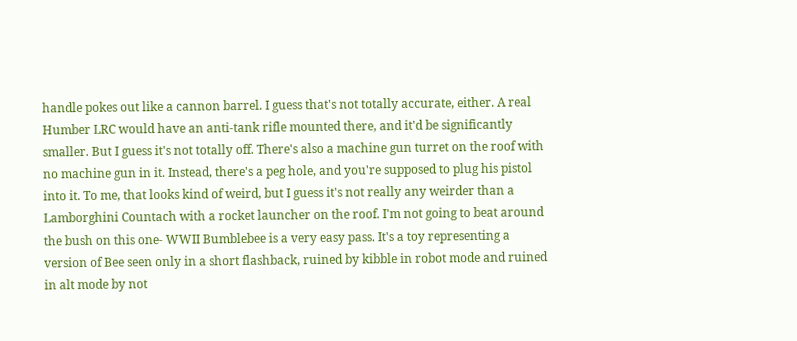handle pokes out like a cannon barrel. I guess that's not totally accurate, either. A real Humber LRC would have an anti-tank rifle mounted there, and it'd be significantly smaller. But I guess it's not totally off. There's also a machine gun turret on the roof with no machine gun in it. Instead, there's a peg hole, and you're supposed to plug his pistol into it. To me, that looks kind of weird, but I guess it's not really any weirder than a Lamborghini Countach with a rocket launcher on the roof. I'm not going to beat around the bush on this one- WWII Bumblebee is a very easy pass. It's a toy representing a version of Bee seen only in a short flashback, ruined by kibble in robot mode and ruined in alt mode by not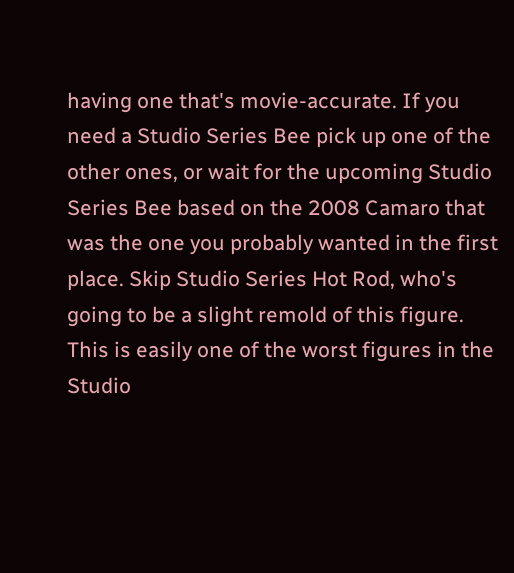having one that's movie-accurate. If you need a Studio Series Bee pick up one of the other ones, or wait for the upcoming Studio Series Bee based on the 2008 Camaro that was the one you probably wanted in the first place. Skip Studio Series Hot Rod, who's going to be a slight remold of this figure. This is easily one of the worst figures in the Studio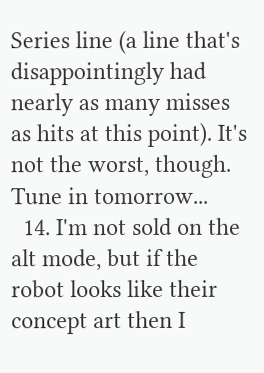Series line (a line that's disappointingly had nearly as many misses as hits at this point). It's not the worst, though. Tune in tomorrow...
  14. I'm not sold on the alt mode, but if the robot looks like their concept art then I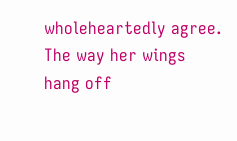wholeheartedly agree. The way her wings hang off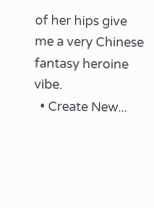of her hips give me a very Chinese fantasy heroine vibe.
  • Create New...